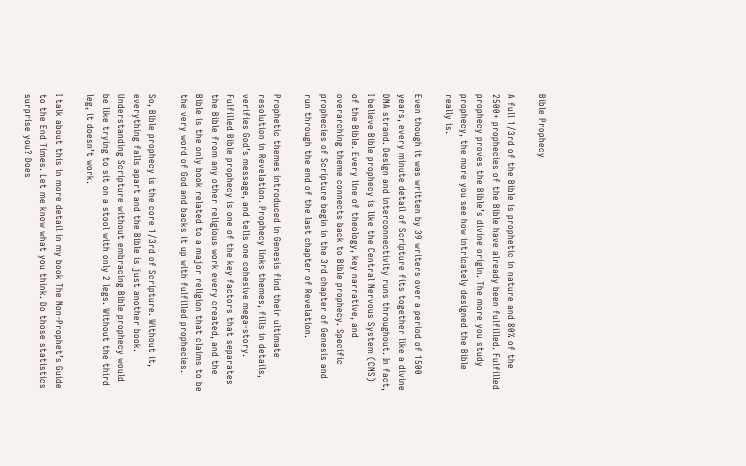Bible Prophecy

A full 1/3rd of the Bible is prophetic in nature and 80% of the 2500+ prophecies of the Bible have already been fulfilled. Fulfilled prophecy proves the Bible’s divine origin. The more you study prophecy, the more you see how intricately designed the Bible really is.

Even though it was written by 39 writers over a period of 1500 years, every minute detail of Scripture fits together like a divine DNA strand. Design and interconnectivity runs throughout. In fact, I believe Bible prophecy is like the Central Nervous System (CNS) of the Bible. Every line of theology, key narrative, and overarching theme connects back to Bible prophecy. Specific prophecies of Scripture begin in the 3rd chapter of Genesis and run through the end of the last chapter of Revelation.

Prophetic themes introduced in Genesis find their ultimate resolution in Revelation. Prophecy links themes, fills in details, verifies God’s message, and tells one cohesive mega-story. Fulfilled Bible prophecy is one of the key factors that separates the Bible from any other religious work every created, and the Bible is the only book related to a major religion that claims to be the very word of God and backs it up with fulfilled prophecies.

So, Bible prophecy is the core 1/3rd of Scripture. Without it, everything falls apart and the Bible is just another book. Understanding Scripture without embracing Bible prophecy would be like trying to sit on a stool with only 2 legs. Without the third leg, it doesn’t work.

I talk about this in more detail in my book The Non-Prophet’s Guide to the End Times. Let me know what you think. Do those statistics surprise you? Does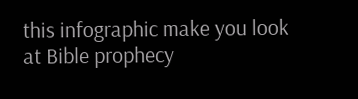this infographic make you look at Bible prophecy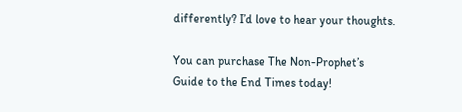differently? I’d love to hear your thoughts.

You can purchase The Non-Prophet’s Guide to the End Times today!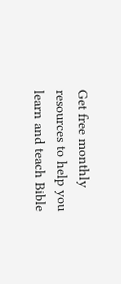Get free monthly resources to help you learn and teach Bible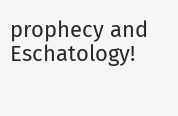prophecy and Eschatology!